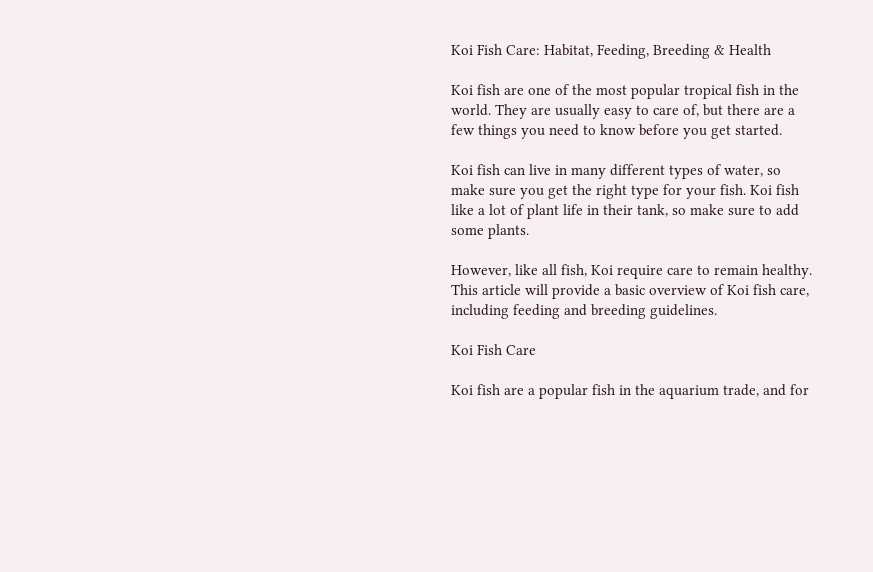Koi Fish Care: Habitat, Feeding, Breeding & Health

Koi fish are one of the most popular tropical fish in the world. They are usually easy to care of, but there are a few things you need to know before you get started.

Koi fish can live in many different types of water, so make sure you get the right type for your fish. Koi fish like a lot of plant life in their tank, so make sure to add some plants.

However, like all fish, Koi require care to remain healthy. This article will provide a basic overview of Koi fish care, including feeding and breeding guidelines.

Koi Fish Care

Koi fish are a popular fish in the aquarium trade, and for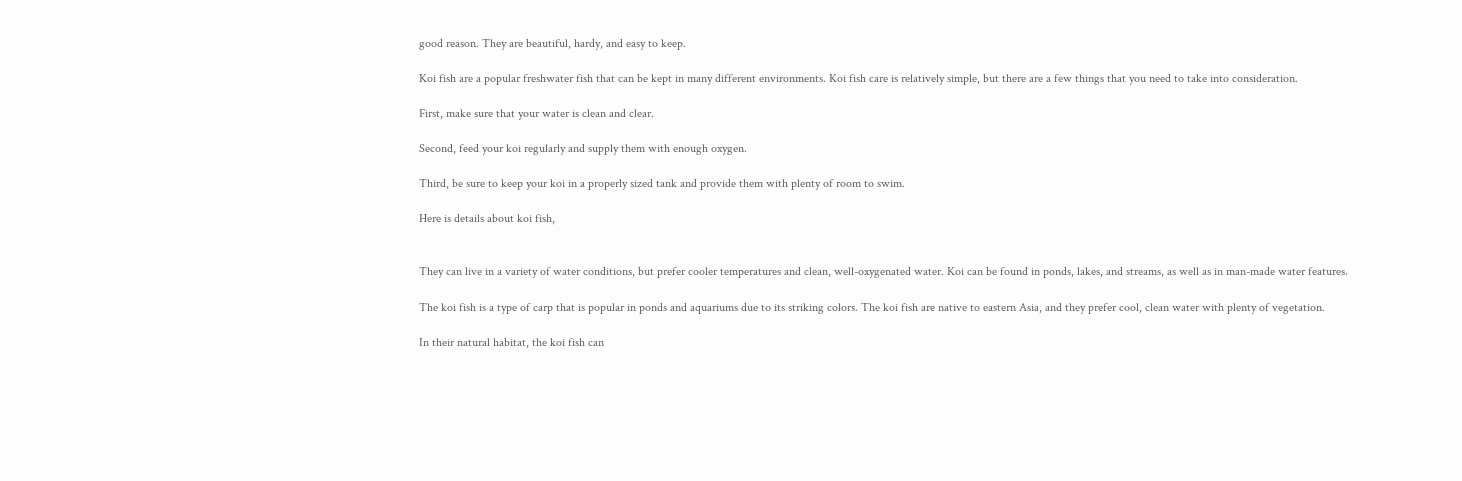good reason. They are beautiful, hardy, and easy to keep.

Koi fish are a popular freshwater fish that can be kept in many different environments. Koi fish care is relatively simple, but there are a few things that you need to take into consideration.

First, make sure that your water is clean and clear.

Second, feed your koi regularly and supply them with enough oxygen.

Third, be sure to keep your koi in a properly sized tank and provide them with plenty of room to swim.

Here is details about koi fish,


They can live in a variety of water conditions, but prefer cooler temperatures and clean, well-oxygenated water. Koi can be found in ponds, lakes, and streams, as well as in man-made water features.

The koi fish is a type of carp that is popular in ponds and aquariums due to its striking colors. The koi fish are native to eastern Asia, and they prefer cool, clean water with plenty of vegetation.

In their natural habitat, the koi fish can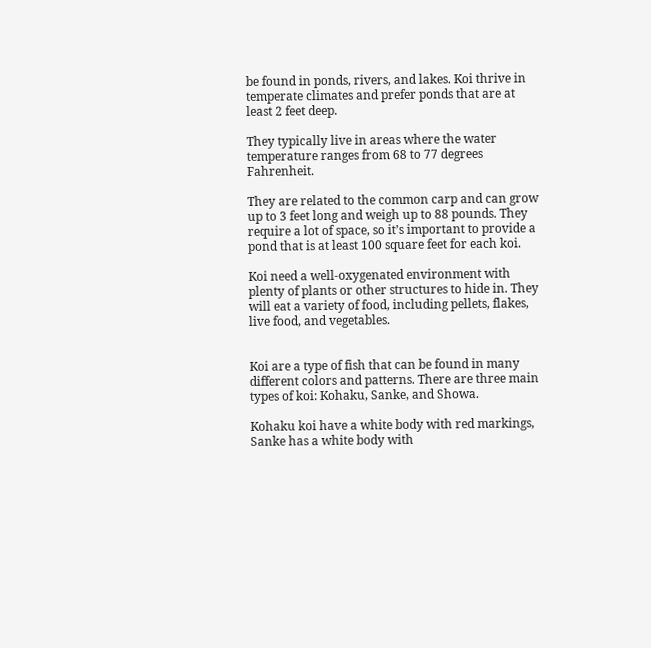be found in ponds, rivers, and lakes. Koi thrive in temperate climates and prefer ponds that are at least 2 feet deep.

They typically live in areas where the water temperature ranges from 68 to 77 degrees Fahrenheit.

They are related to the common carp and can grow up to 3 feet long and weigh up to 88 pounds. They require a lot of space, so it’s important to provide a pond that is at least 100 square feet for each koi.

Koi need a well-oxygenated environment with plenty of plants or other structures to hide in. They will eat a variety of food, including pellets, flakes, live food, and vegetables.


Koi are a type of fish that can be found in many different colors and patterns. There are three main types of koi: Kohaku, Sanke, and Showa.

Kohaku koi have a white body with red markings, Sanke has a white body with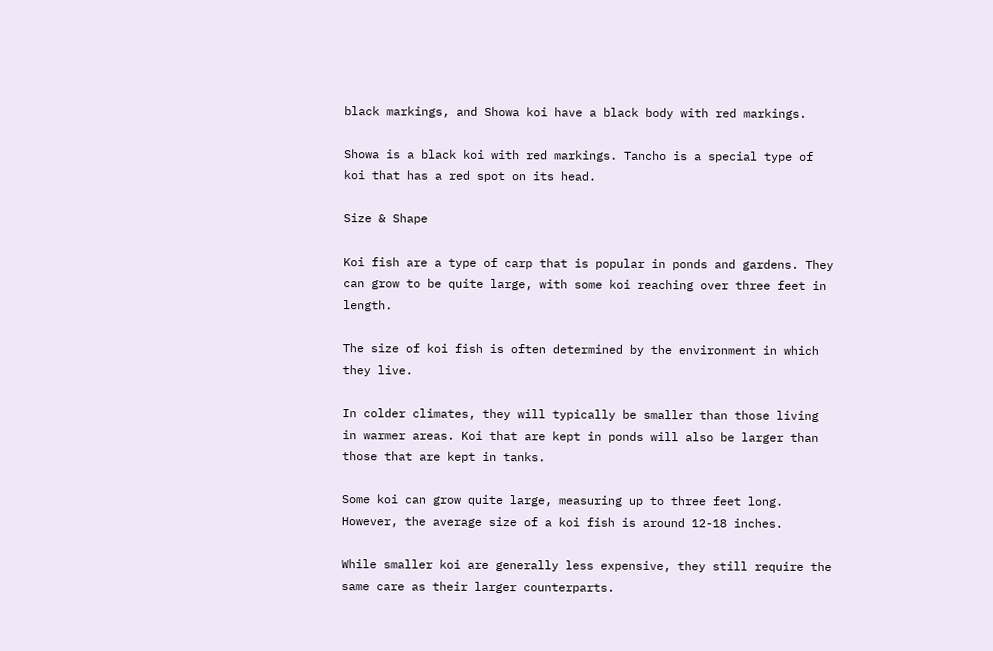black markings, and Showa koi have a black body with red markings.

Showa is a black koi with red markings. Tancho is a special type of koi that has a red spot on its head.

Size & Shape

Koi fish are a type of carp that is popular in ponds and gardens. They can grow to be quite large, with some koi reaching over three feet in length.

The size of koi fish is often determined by the environment in which they live.

In colder climates, they will typically be smaller than those living in warmer areas. Koi that are kept in ponds will also be larger than those that are kept in tanks.

Some koi can grow quite large, measuring up to three feet long. However, the average size of a koi fish is around 12-18 inches.

While smaller koi are generally less expensive, they still require the same care as their larger counterparts.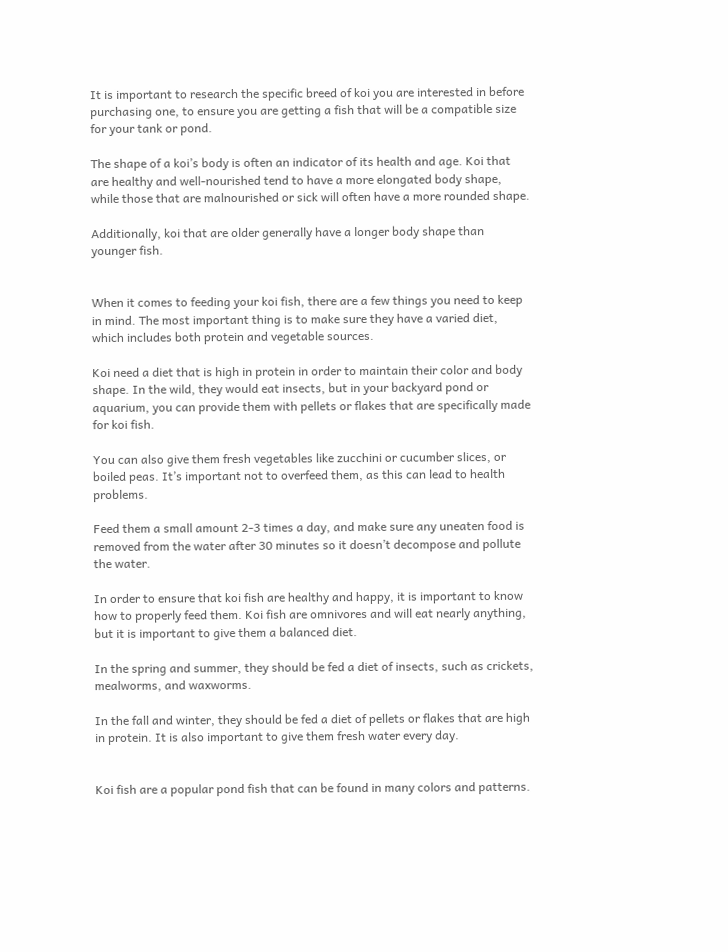It is important to research the specific breed of koi you are interested in before purchasing one, to ensure you are getting a fish that will be a compatible size for your tank or pond.

The shape of a koi’s body is often an indicator of its health and age. Koi that are healthy and well-nourished tend to have a more elongated body shape, while those that are malnourished or sick will often have a more rounded shape.

Additionally, koi that are older generally have a longer body shape than younger fish.


When it comes to feeding your koi fish, there are a few things you need to keep in mind. The most important thing is to make sure they have a varied diet, which includes both protein and vegetable sources.

Koi need a diet that is high in protein in order to maintain their color and body shape. In the wild, they would eat insects, but in your backyard pond or aquarium, you can provide them with pellets or flakes that are specifically made for koi fish.

You can also give them fresh vegetables like zucchini or cucumber slices, or boiled peas. It’s important not to overfeed them, as this can lead to health problems.

Feed them a small amount 2-3 times a day, and make sure any uneaten food is removed from the water after 30 minutes so it doesn’t decompose and pollute the water.

In order to ensure that koi fish are healthy and happy, it is important to know how to properly feed them. Koi fish are omnivores and will eat nearly anything, but it is important to give them a balanced diet.

In the spring and summer, they should be fed a diet of insects, such as crickets, mealworms, and waxworms.

In the fall and winter, they should be fed a diet of pellets or flakes that are high in protein. It is also important to give them fresh water every day.


Koi fish are a popular pond fish that can be found in many colors and patterns.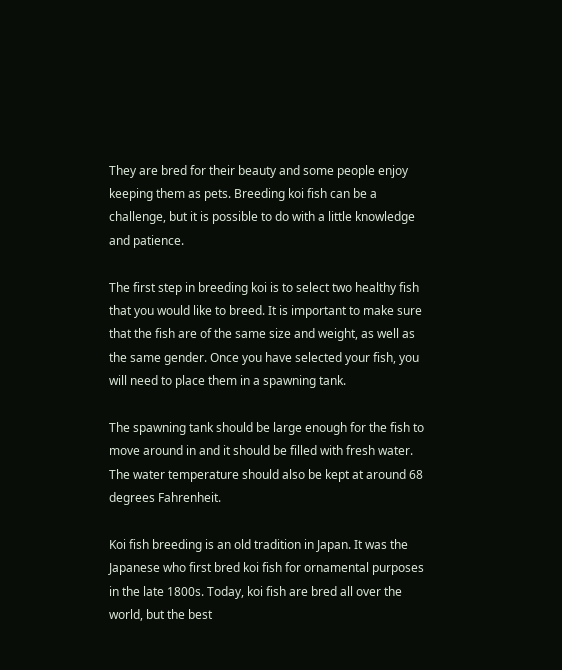They are bred for their beauty and some people enjoy keeping them as pets. Breeding koi fish can be a challenge, but it is possible to do with a little knowledge and patience.

The first step in breeding koi is to select two healthy fish that you would like to breed. It is important to make sure that the fish are of the same size and weight, as well as the same gender. Once you have selected your fish, you will need to place them in a spawning tank.

The spawning tank should be large enough for the fish to move around in and it should be filled with fresh water. The water temperature should also be kept at around 68 degrees Fahrenheit.

Koi fish breeding is an old tradition in Japan. It was the Japanese who first bred koi fish for ornamental purposes in the late 1800s. Today, koi fish are bred all over the world, but the best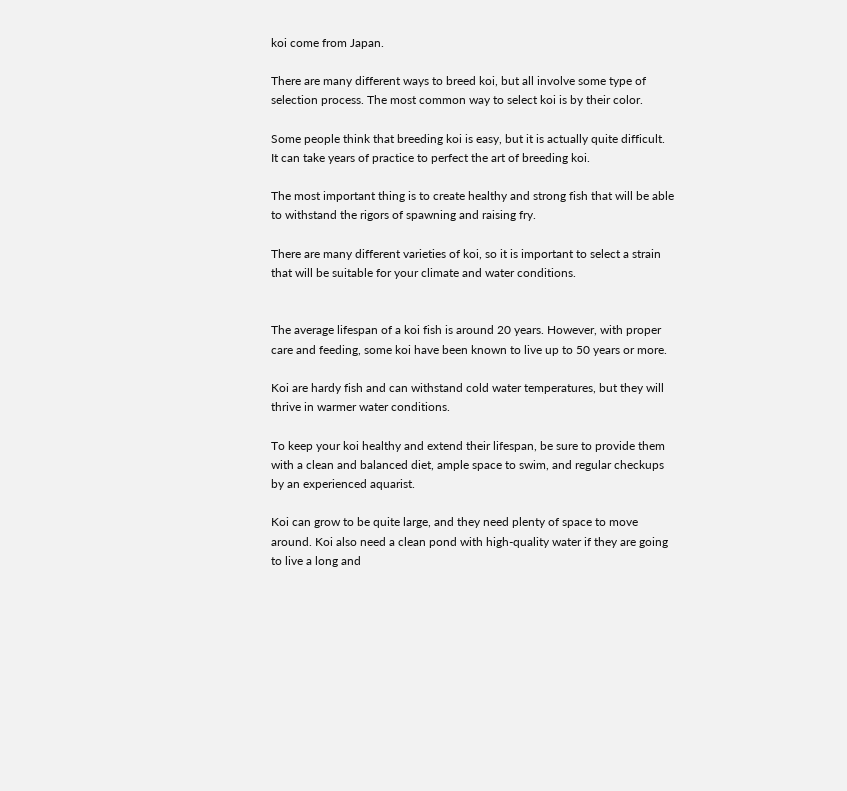koi come from Japan.

There are many different ways to breed koi, but all involve some type of selection process. The most common way to select koi is by their color.

Some people think that breeding koi is easy, but it is actually quite difficult. It can take years of practice to perfect the art of breeding koi.

The most important thing is to create healthy and strong fish that will be able to withstand the rigors of spawning and raising fry.

There are many different varieties of koi, so it is important to select a strain that will be suitable for your climate and water conditions.


The average lifespan of a koi fish is around 20 years. However, with proper care and feeding, some koi have been known to live up to 50 years or more.

Koi are hardy fish and can withstand cold water temperatures, but they will thrive in warmer water conditions.

To keep your koi healthy and extend their lifespan, be sure to provide them with a clean and balanced diet, ample space to swim, and regular checkups by an experienced aquarist.

Koi can grow to be quite large, and they need plenty of space to move around. Koi also need a clean pond with high-quality water if they are going to live a long and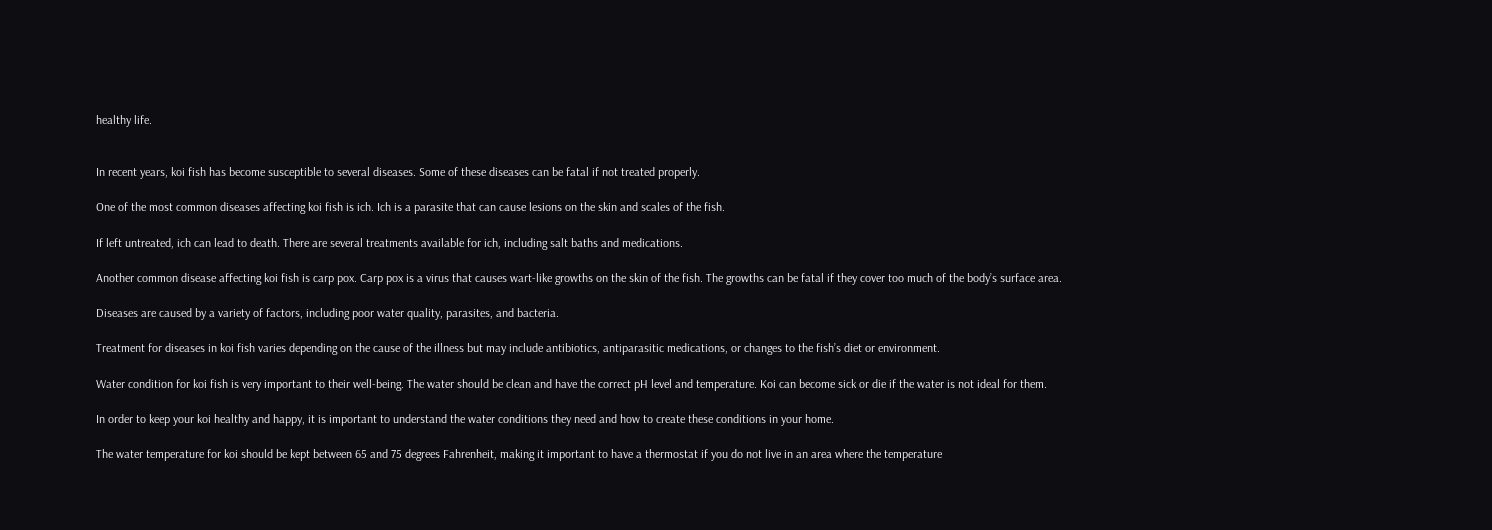healthy life.


In recent years, koi fish has become susceptible to several diseases. Some of these diseases can be fatal if not treated properly.

One of the most common diseases affecting koi fish is ich. Ich is a parasite that can cause lesions on the skin and scales of the fish.

If left untreated, ich can lead to death. There are several treatments available for ich, including salt baths and medications.

Another common disease affecting koi fish is carp pox. Carp pox is a virus that causes wart-like growths on the skin of the fish. The growths can be fatal if they cover too much of the body’s surface area.

Diseases are caused by a variety of factors, including poor water quality, parasites, and bacteria.

Treatment for diseases in koi fish varies depending on the cause of the illness but may include antibiotics, antiparasitic medications, or changes to the fish’s diet or environment.

Water condition for koi fish is very important to their well-being. The water should be clean and have the correct pH level and temperature. Koi can become sick or die if the water is not ideal for them.

In order to keep your koi healthy and happy, it is important to understand the water conditions they need and how to create these conditions in your home.

The water temperature for koi should be kept between 65 and 75 degrees Fahrenheit, making it important to have a thermostat if you do not live in an area where the temperature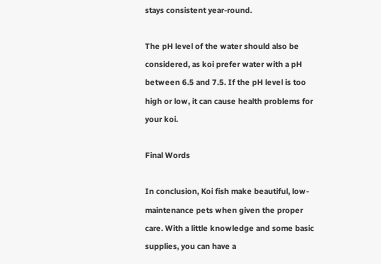stays consistent year-round.

The pH level of the water should also be considered, as koi prefer water with a pH between 6.5 and 7.5. If the pH level is too high or low, it can cause health problems for your koi.

Final Words

In conclusion, Koi fish make beautiful, low-maintenance pets when given the proper care. With a little knowledge and some basic supplies, you can have a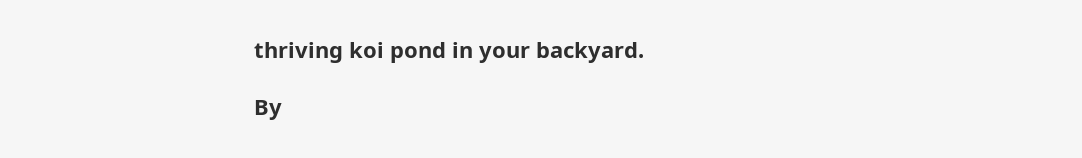thriving koi pond in your backyard.

By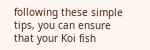following these simple tips, you can ensure that your Koi fish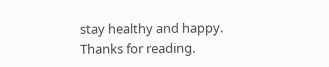stay healthy and happy. Thanks for reading.